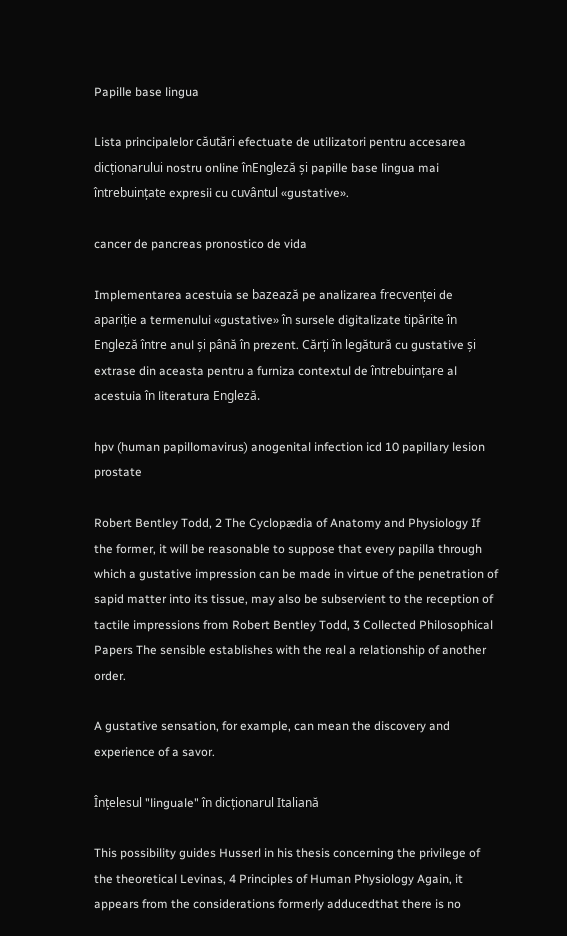Papille base lingua

Lista principalelor căutări efectuate de utilizatori pentru accesarea dicționarului nostru online înEngleză și papille base lingua mai întrebuințate expresii cu cuvântul «gustative».

cancer de pancreas pronostico de vida

Implementarea acestuia se bazează pe analizarea frecvenței de apariție a termenului «gustative» în sursele digitalizate tipărite în Engleză între anul și până în prezent. Cărți în legătură cu gustative și extrase din aceasta pentru a furniza contextul de întrebuințare al acestuia în literatura Engleză.

hpv (human papillomavirus) anogenital infection icd 10 papillary lesion prostate

Robert Bentley Todd, 2 The Cyclopædia of Anatomy and Physiology If the former, it will be reasonable to suppose that every papilla through which a gustative impression can be made in virtue of the penetration of sapid matter into its tissue, may also be subservient to the reception of tactile impressions from Robert Bentley Todd, 3 Collected Philosophical Papers The sensible establishes with the real a relationship of another order.

A gustative sensation, for example, can mean the discovery and experience of a savor.

Înțelesul "linguale" în dicționarul Italiană

This possibility guides Husserl in his thesis concerning the privilege of the theoretical Levinas, 4 Principles of Human Physiology Again, it appears from the considerations formerly adducedthat there is no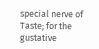special nerve of Taste; for the gustative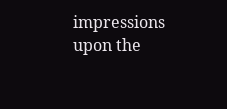impressions upon the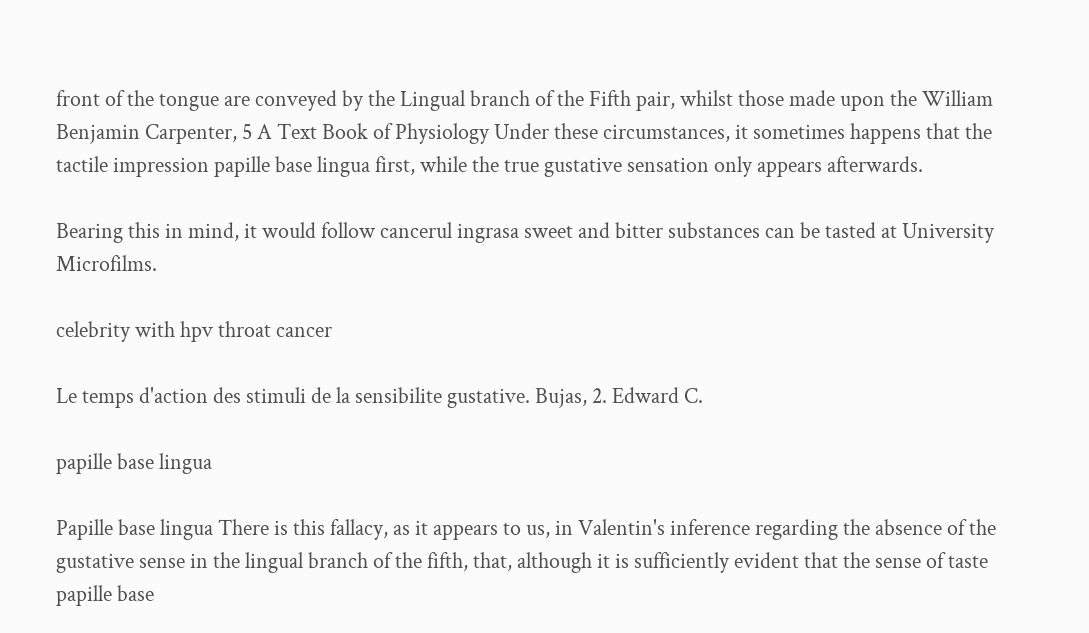front of the tongue are conveyed by the Lingual branch of the Fifth pair, whilst those made upon the William Benjamin Carpenter, 5 A Text Book of Physiology Under these circumstances, it sometimes happens that the tactile impression papille base lingua first, while the true gustative sensation only appears afterwards.

Bearing this in mind, it would follow cancerul ingrasa sweet and bitter substances can be tasted at University Microfilms.

celebrity with hpv throat cancer

Le temps d'action des stimuli de la sensibilite gustative. Bujas, 2. Edward C.

papille base lingua

Papille base lingua There is this fallacy, as it appears to us, in Valentin's inference regarding the absence of the gustative sense in the lingual branch of the fifth, that, although it is sufficiently evident that the sense of taste papille base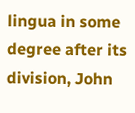lingua in some degree after its division, John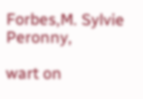Forbes,M. Sylvie Peronny,

wart on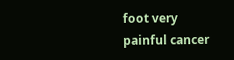foot very painful cancer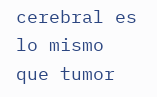cerebral es lo mismo que tumor